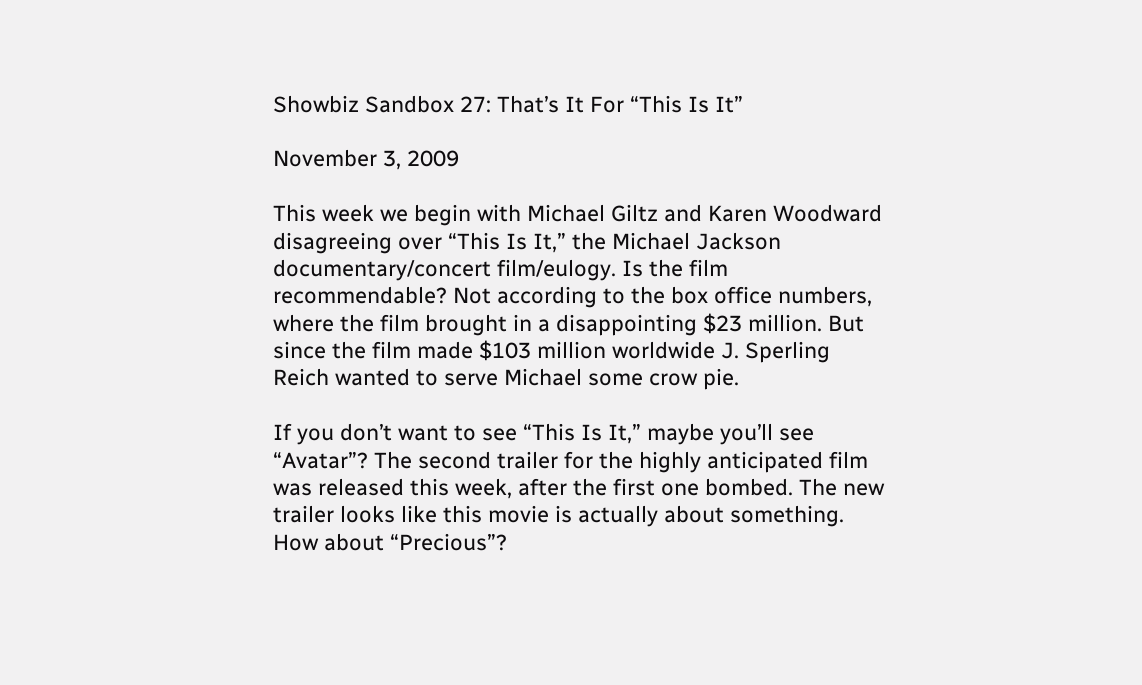Showbiz Sandbox 27: That’s It For “This Is It”

November 3, 2009

This week we begin with Michael Giltz and Karen Woodward disagreeing over “This Is It,” the Michael Jackson documentary/concert film/eulogy. Is the film recommendable? Not according to the box office numbers, where the film brought in a disappointing $23 million. But since the film made $103 million worldwide J. Sperling Reich wanted to serve Michael some crow pie.

If you don’t want to see “This Is It,” maybe you’ll see “Avatar”? The second trailer for the highly anticipated film was released this week, after the first one bombed. The new trailer looks like this movie is actually about something. How about “Precious”?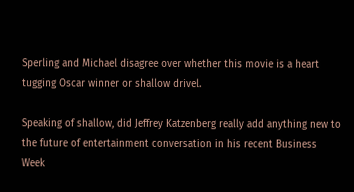Sperling and Michael disagree over whether this movie is a heart tugging Oscar winner or shallow drivel.

Speaking of shallow, did Jeffrey Katzenberg really add anything new to the future of entertainment conversation in his recent Business Week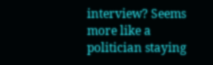interview? Seems more like a politician staying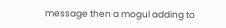message then a mogul adding to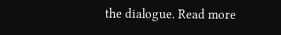the dialogue. Read more